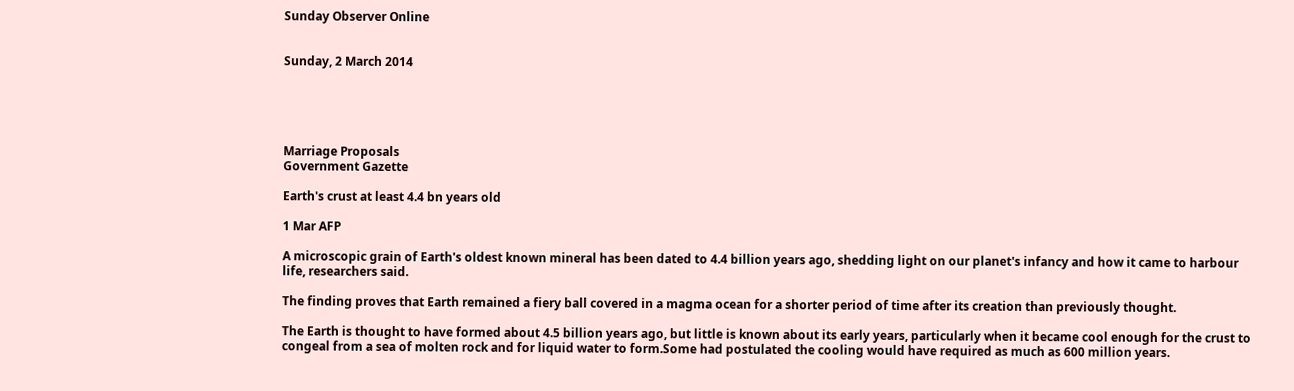Sunday Observer Online


Sunday, 2 March 2014





Marriage Proposals
Government Gazette

Earth's crust at least 4.4 bn years old

1 Mar AFP

A microscopic grain of Earth's oldest known mineral has been dated to 4.4 billion years ago, shedding light on our planet's infancy and how it came to harbour life, researchers said.

The finding proves that Earth remained a fiery ball covered in a magma ocean for a shorter period of time after its creation than previously thought.

The Earth is thought to have formed about 4.5 billion years ago, but little is known about its early years, particularly when it became cool enough for the crust to congeal from a sea of molten rock and for liquid water to form.Some had postulated the cooling would have required as much as 600 million years.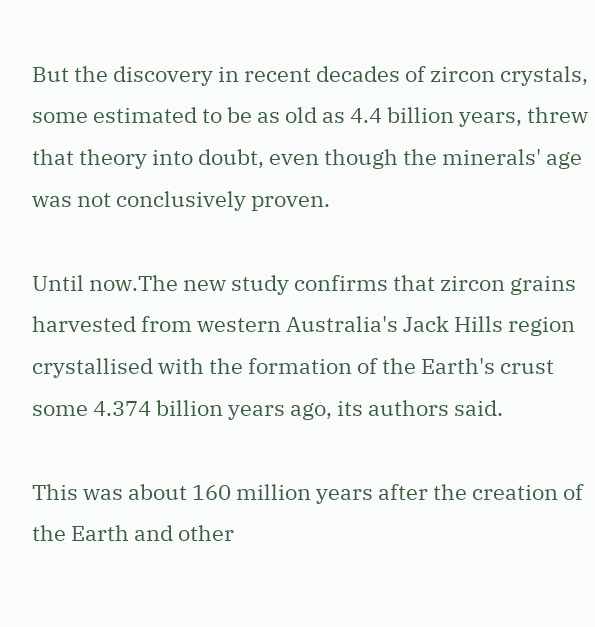But the discovery in recent decades of zircon crystals, some estimated to be as old as 4.4 billion years, threw that theory into doubt, even though the minerals' age was not conclusively proven.

Until now.The new study confirms that zircon grains harvested from western Australia's Jack Hills region crystallised with the formation of the Earth's crust some 4.374 billion years ago, its authors said.

This was about 160 million years after the creation of the Earth and other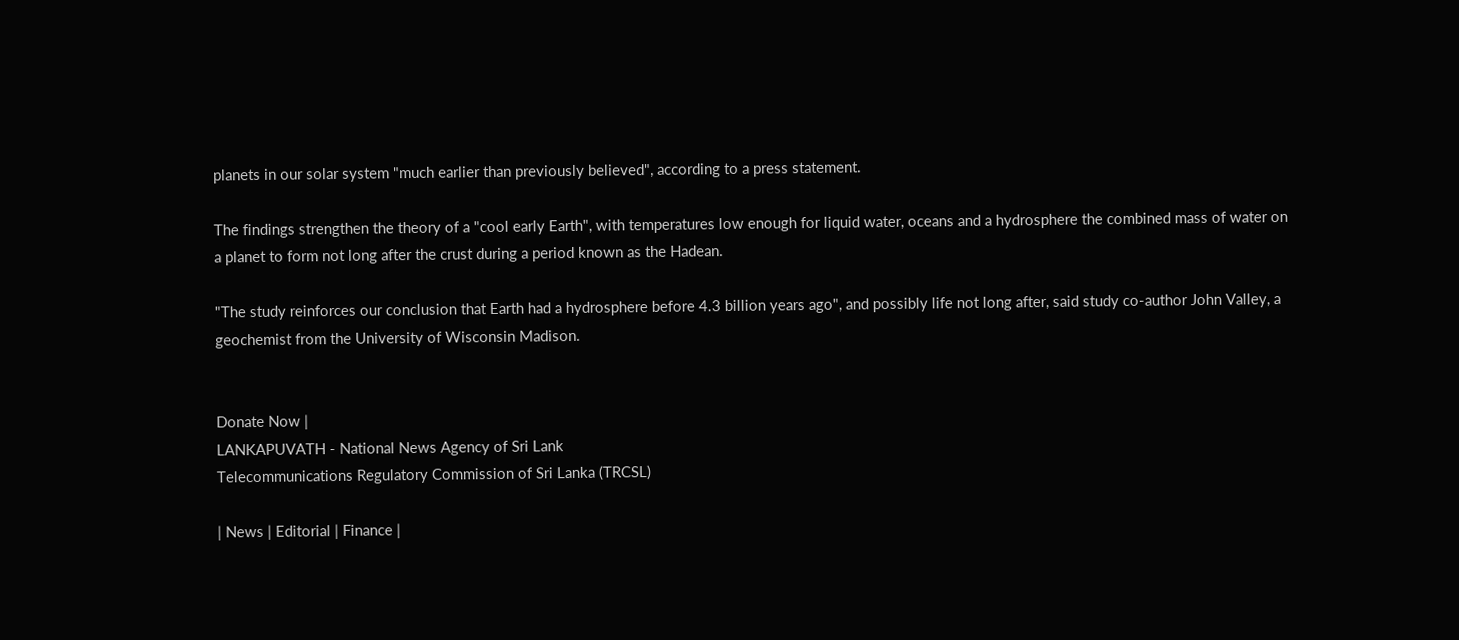planets in our solar system "much earlier than previously believed", according to a press statement.

The findings strengthen the theory of a "cool early Earth", with temperatures low enough for liquid water, oceans and a hydrosphere the combined mass of water on a planet to form not long after the crust during a period known as the Hadean.

"The study reinforces our conclusion that Earth had a hydrosphere before 4.3 billion years ago", and possibly life not long after, said study co-author John Valley, a geochemist from the University of Wisconsin Madison.


Donate Now |
LANKAPUVATH - National News Agency of Sri Lank
Telecommunications Regulatory Commission of Sri Lanka (TRCSL)

| News | Editorial | Finance |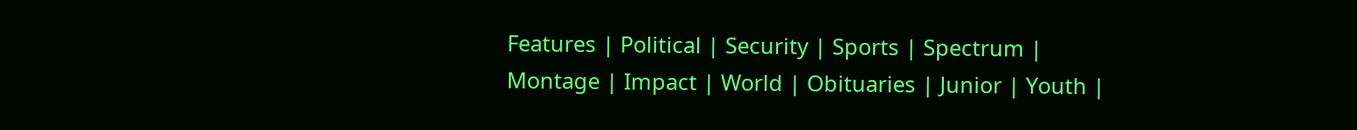Features | Political | Security | Sports | Spectrum | Montage | Impact | World | Obituaries | Junior | Youth |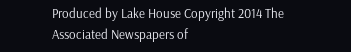Produced by Lake House Copyright 2014 The Associated Newspapers of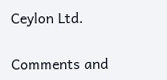Ceylon Ltd.

Comments and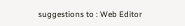suggestions to : Web Editor